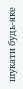шукати будь-яке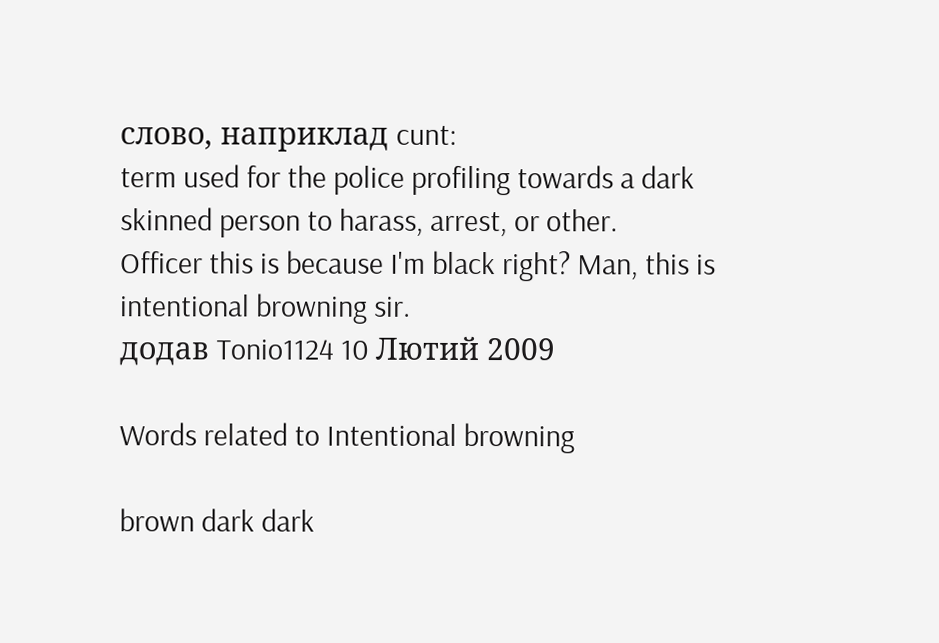слово, наприклад cunt:
term used for the police profiling towards a dark skinned person to harass, arrest, or other.
Officer this is because I'm black right? Man, this is intentional browning sir.
додав Tonio1124 10 Лютий 2009

Words related to Intentional browning

brown dark dark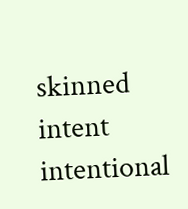skinned intent intentional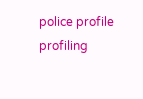police profile profiling